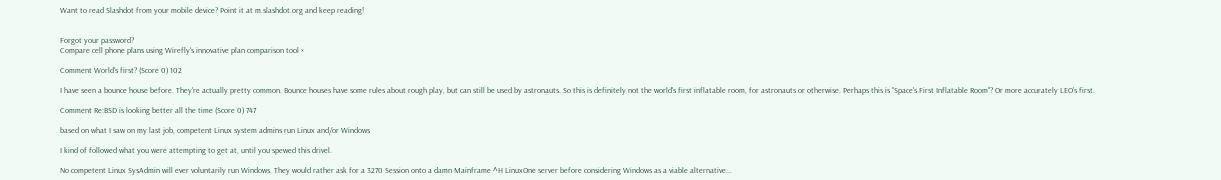Want to read Slashdot from your mobile device? Point it at m.slashdot.org and keep reading!


Forgot your password?
Compare cell phone plans using Wirefly's innovative plan comparison tool ×

Comment World's first? (Score 0) 102

I have seen a bounce house before. They're actually pretty common. Bounce houses have some rules about rough play, but can still be used by astronauts. So this is definitely not the world's first inflatable room, for astronauts or otherwise. Perhaps this is "Space's First Inflatable Room"? Or more accurately LEO's first.

Comment Re:BSD is looking better all the time (Score 0) 747

based on what I saw on my last job, competent Linux system admins run Linux and/or Windows

I kind of followed what you were attempting to get at, until you spewed this drivel.

No competent Linux SysAdmin will ever voluntarily run Windows. They would rather ask for a 3270 Session onto a damn Mainframe ^H LinuxOne server before considering Windows as a viable alternative...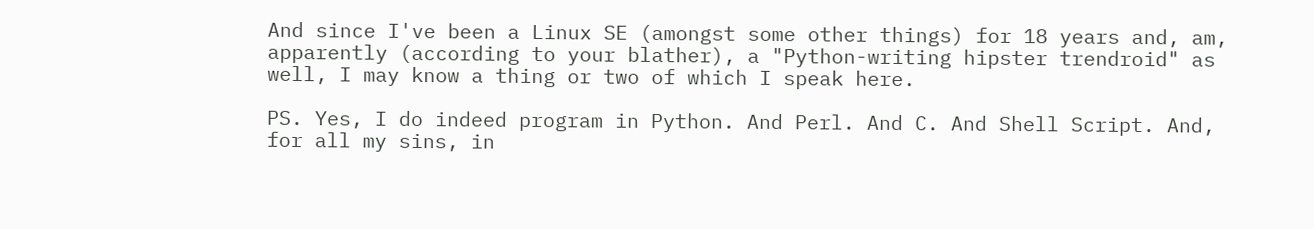And since I've been a Linux SE (amongst some other things) for 18 years and, am, apparently (according to your blather), a "Python-writing hipster trendroid" as well, I may know a thing or two of which I speak here.

PS. Yes, I do indeed program in Python. And Perl. And C. And Shell Script. And, for all my sins, in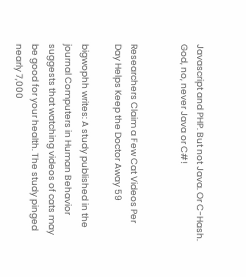Javascript and PHP. But not Java. Or C-Hash. God, no, never Java or C#!


Researchers Claim a Few Cat Videos Per Day Helps Keep the Doctor Away 59

bigwophh writes: A study published in the journal Computers in Human Behavior suggests that watching videos of cats may be good for your health. The study pinged nearly 7,000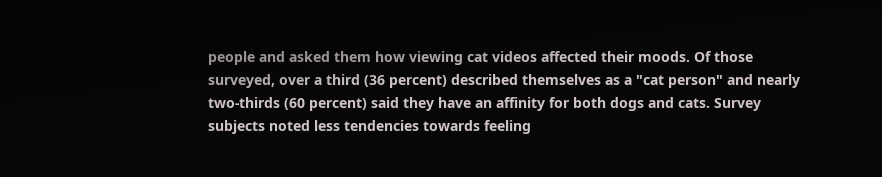people and asked them how viewing cat videos affected their moods. Of those surveyed, over a third (36 percent) described themselves as a "cat person" and nearly two-thirds (60 percent) said they have an affinity for both dogs and cats. Survey subjects noted less tendencies towards feeling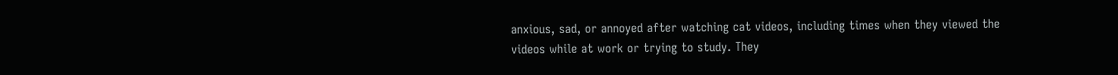anxious, sad, or annoyed after watching cat videos, including times when they viewed the videos while at work or trying to study. They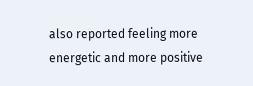also reported feeling more energetic and more positive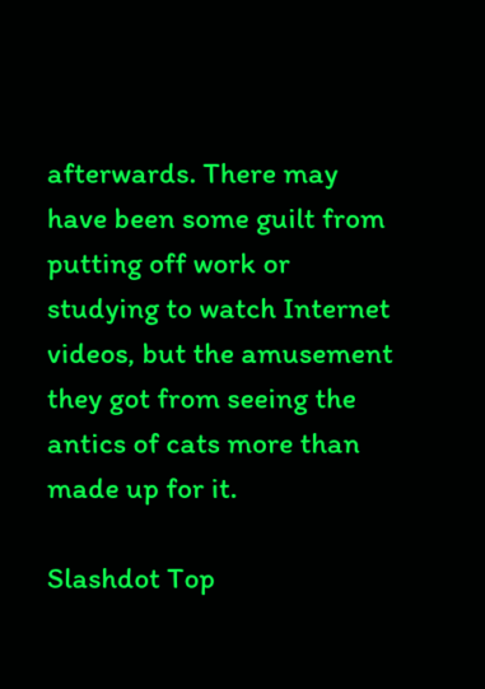afterwards. There may have been some guilt from putting off work or studying to watch Internet videos, but the amusement they got from seeing the antics of cats more than made up for it.

Slashdot Top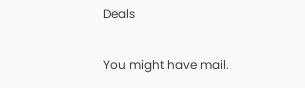Deals

You might have mail.